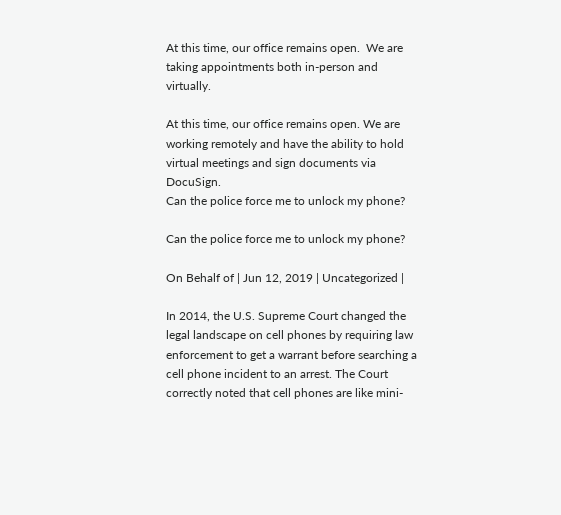At this time, our office remains open.  We are taking appointments both in-person and virtually.

At this time, our office remains open. We are working remotely and have the ability to hold virtual meetings and sign documents via DocuSign.
Can the police force me to unlock my phone?

Can the police force me to unlock my phone?

On Behalf of | Jun 12, 2019 | Uncategorized |

In 2014, the U.S. Supreme Court changed the legal landscape on cell phones by requiring law enforcement to get a warrant before searching a cell phone incident to an arrest. The Court correctly noted that cell phones are like mini-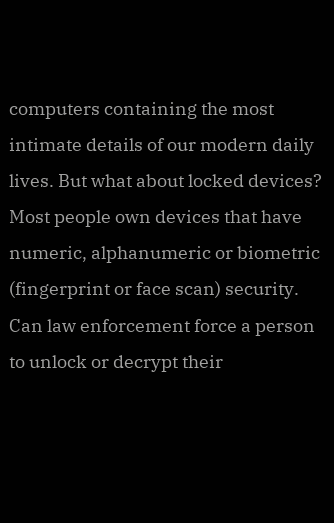computers containing the most intimate details of our modern daily lives. But what about locked devices? Most people own devices that have numeric, alphanumeric or biometric (fingerprint or face scan) security. Can law enforcement force a person to unlock or decrypt their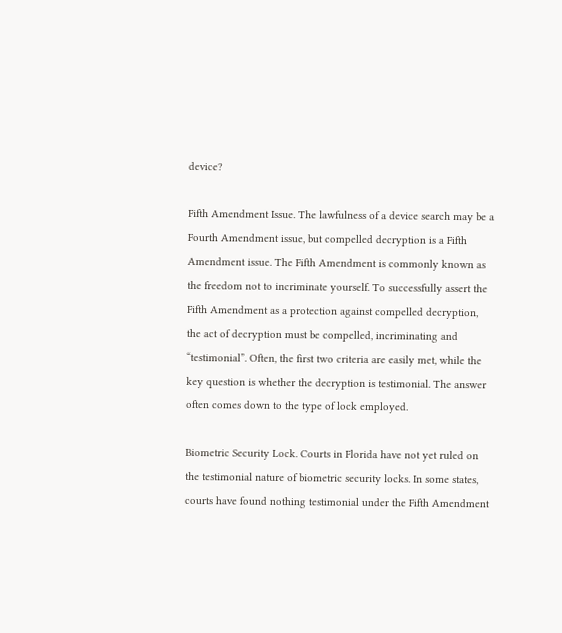device?

Fifth Amendment Issue. The lawfulness of a device search may be a Fourth Amendment issue, but compelled decryption is a Fifth Amendment issue. The Fifth Amendment is commonly known as the freedom not to incriminate yourself. To successfully assert the Fifth Amendment as a protection against compelled decryption, the act of decryption must be compelled, incriminating and “testimonial”. Often, the first two criteria are easily met, while the key question is whether the decryption is testimonial. The answer often comes down to the type of lock employed.

Biometric Security Lock. Courts in Florida have not yet ruled on the testimonial nature of biometric security locks. In some states, courts have found nothing testimonial under the Fifth Amendment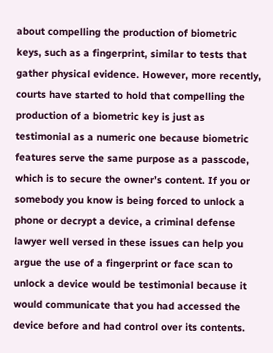about compelling the production of biometric keys, such as a fingerprint, similar to tests that gather physical evidence. However, more recently, courts have started to hold that compelling the production of a biometric key is just as testimonial as a numeric one because biometric features serve the same purpose as a passcode, which is to secure the owner’s content. If you or somebody you know is being forced to unlock a phone or decrypt a device, a criminal defense lawyer well versed in these issues can help you argue the use of a fingerprint or face scan to unlock a device would be testimonial because it would communicate that you had accessed the device before and had control over its contents.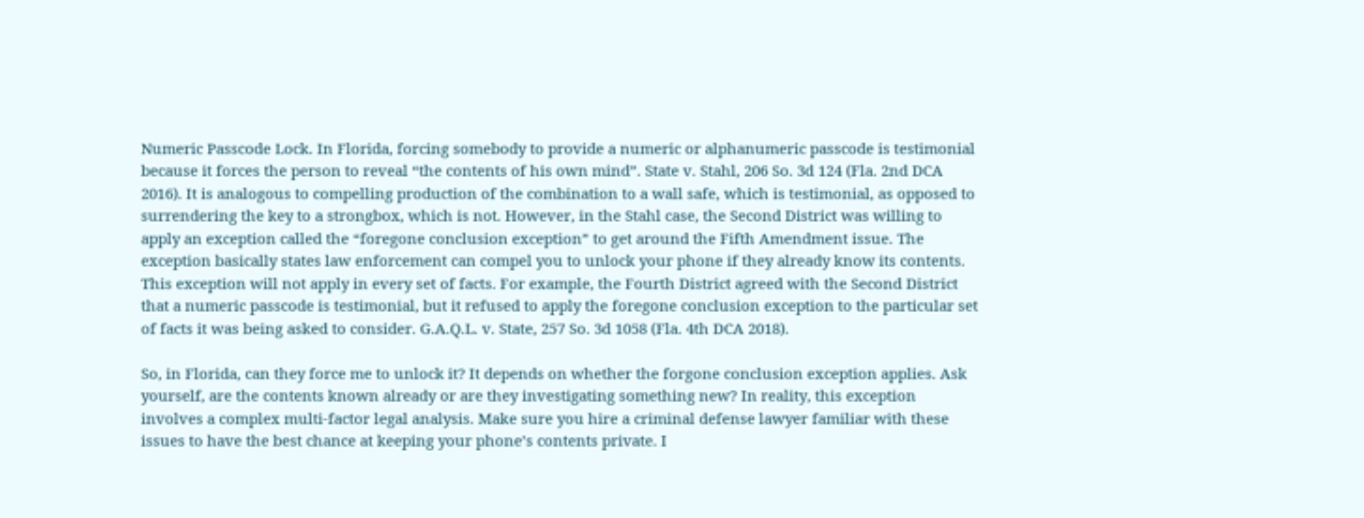Numeric Passcode Lock. In Florida, forcing somebody to provide a numeric or alphanumeric passcode is testimonial because it forces the person to reveal “the contents of his own mind”. State v. Stahl, 206 So. 3d 124 (Fla. 2nd DCA 2016). It is analogous to compelling production of the combination to a wall safe, which is testimonial, as opposed to surrendering the key to a strongbox, which is not. However, in the Stahl case, the Second District was willing to apply an exception called the “foregone conclusion exception” to get around the Fifth Amendment issue. The exception basically states law enforcement can compel you to unlock your phone if they already know its contents. This exception will not apply in every set of facts. For example, the Fourth District agreed with the Second District that a numeric passcode is testimonial, but it refused to apply the foregone conclusion exception to the particular set of facts it was being asked to consider. G.A.Q.L. v. State, 257 So. 3d 1058 (Fla. 4th DCA 2018).

So, in Florida, can they force me to unlock it? It depends on whether the forgone conclusion exception applies. Ask yourself, are the contents known already or are they investigating something new? In reality, this exception involves a complex multi-factor legal analysis. Make sure you hire a criminal defense lawyer familiar with these issues to have the best chance at keeping your phone’s contents private. I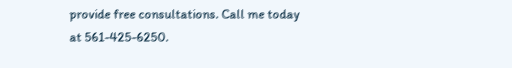provide free consultations. Call me today at 561-425-6250.